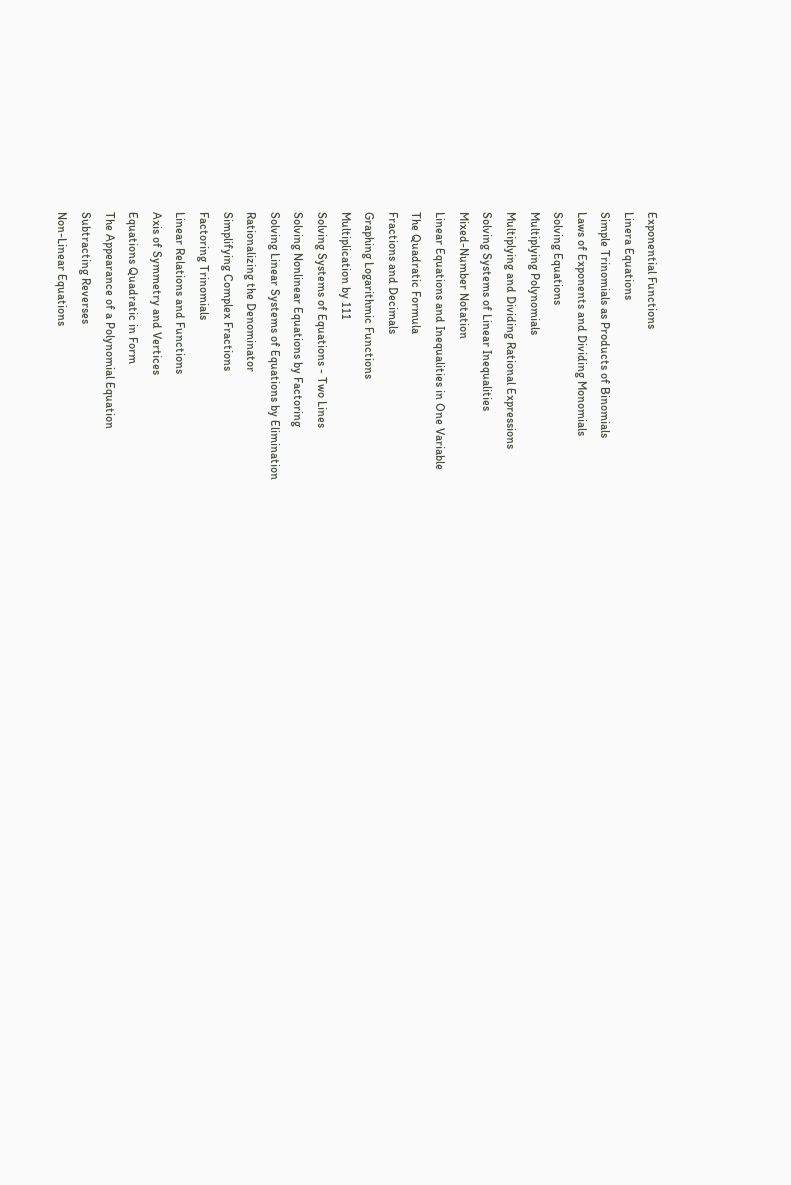Exponential Functions
Linera Equations
Simple Trinomials as Products of Binomials
Laws of Exponents and Dividing Monomials
Solving Equations
Multiplying Polynomials
Multiplying and Dividing Rational Expressions
Solving Systems of Linear Inequalities
Mixed-Number Notation
Linear Equations and Inequalities in One Variable
The Quadratic Formula
Fractions and Decimals
Graphing Logarithmic Functions
Multiplication by 111
Solving Systems of Equations - Two Lines
Solving Nonlinear Equations by Factoring
Solving Linear Systems of Equations by Elimination
Rationalizing the Denominator
Simplifying Complex Fractions
Factoring Trinomials
Linear Relations and Functions
Axis of Symmetry and Vertices
Equations Quadratic in Form
The Appearance of a Polynomial Equation
Subtracting Reverses
Non-Linear Equations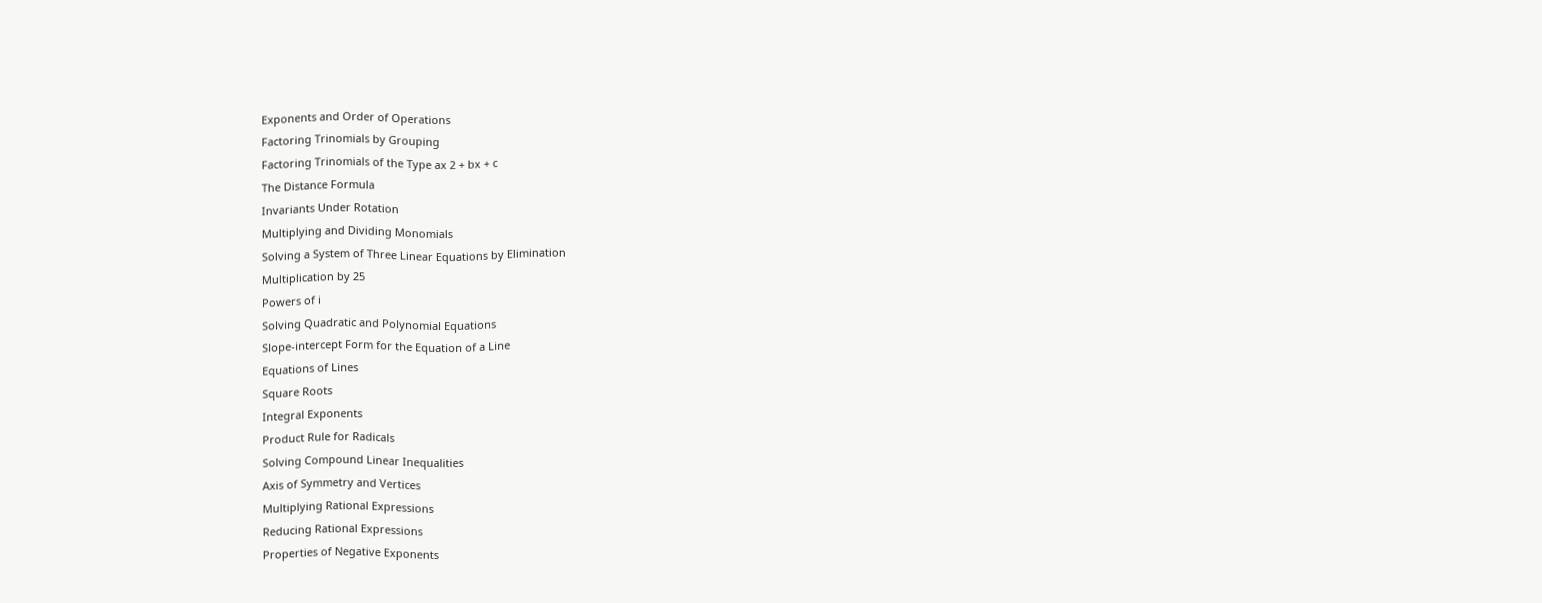Exponents and Order of Operations
Factoring Trinomials by Grouping
Factoring Trinomials of the Type ax 2 + bx + c
The Distance Formula
Invariants Under Rotation
Multiplying and Dividing Monomials
Solving a System of Three Linear Equations by Elimination
Multiplication by 25
Powers of i
Solving Quadratic and Polynomial Equations
Slope-intercept Form for the Equation of a Line
Equations of Lines
Square Roots
Integral Exponents
Product Rule for Radicals
Solving Compound Linear Inequalities
Axis of Symmetry and Vertices
Multiplying Rational Expressions
Reducing Rational Expressions
Properties of Negative Exponents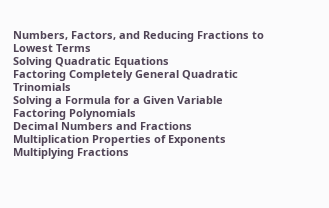Numbers, Factors, and Reducing Fractions to Lowest Terms
Solving Quadratic Equations
Factoring Completely General Quadratic Trinomials
Solving a Formula for a Given Variable
Factoring Polynomials
Decimal Numbers and Fractions
Multiplication Properties of Exponents
Multiplying Fractions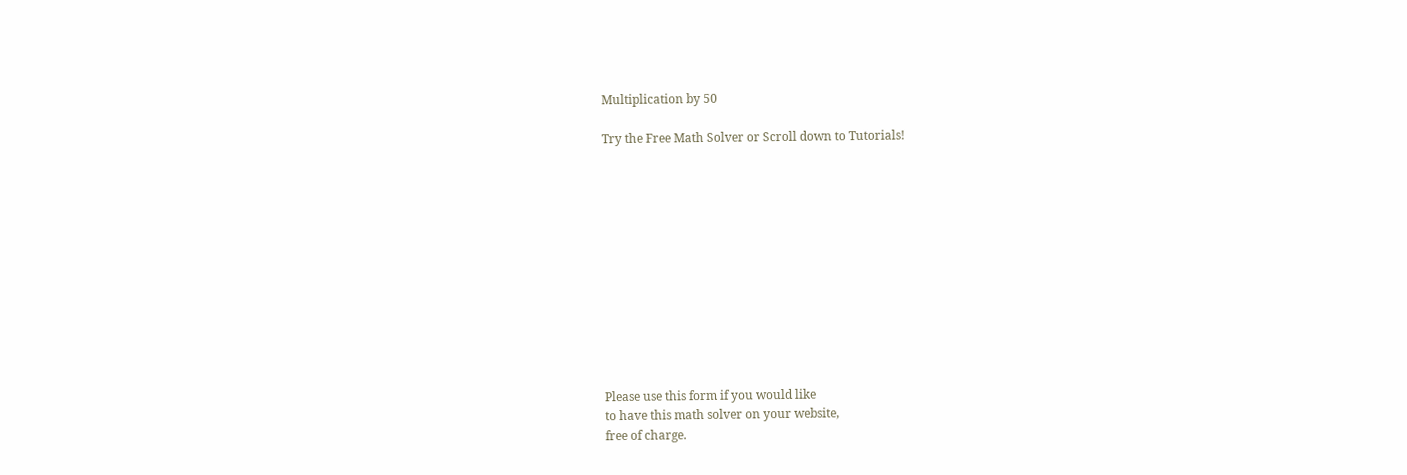Multiplication by 50

Try the Free Math Solver or Scroll down to Tutorials!












Please use this form if you would like
to have this math solver on your website,
free of charge.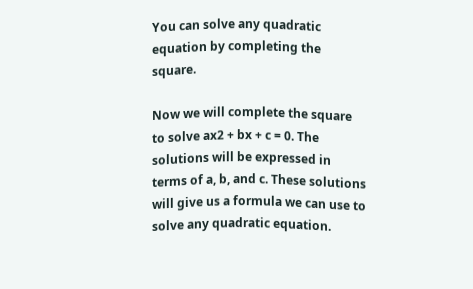You can solve any quadratic equation by completing the square.

Now we will complete the square to solve ax2 + bx + c = 0. The solutions will be expressed in terms of a, b, and c. These solutions will give us a formula we can use to solve any quadratic equation.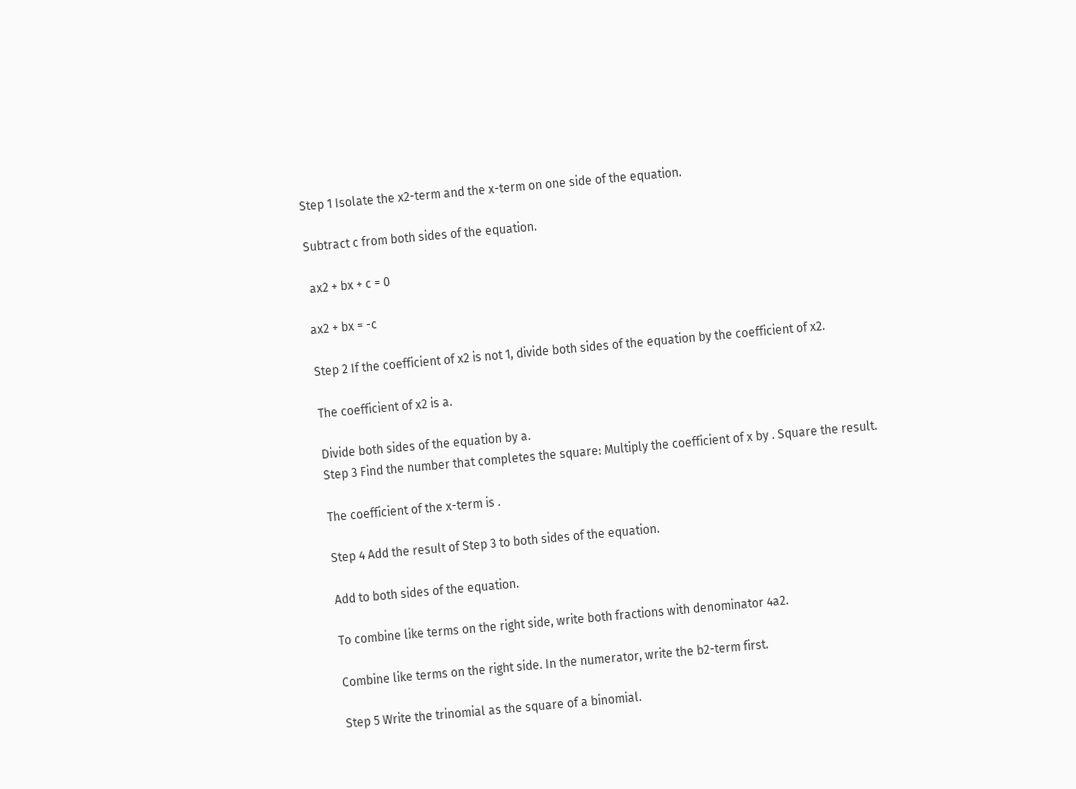Step 1 Isolate the x2-term and the x-term on one side of the equation.

Subtract c from both sides of the equation.

 ax2 + bx + c = 0

ax2 + bx = -c

Step 2 If the coefficient of x2 is not 1, divide both sides of the equation by the coefficient of x2.

The coefficient of x2 is a.

Divide both sides of the equation by a.
Step 3 Find the number that completes the square: Multiply the coefficient of x by . Square the result.

The coefficient of the x-term is .

Step 4 Add the result of Step 3 to both sides of the equation.

Add to both sides of the equation.

To combine like terms on the right side, write both fractions with denominator 4a2.

Combine like terms on the right side. In the numerator, write the b2-term first.

Step 5 Write the trinomial as the square of a binomial.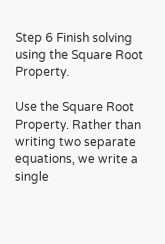Step 6 Finish solving using the Square Root Property.

Use the Square Root Property. Rather than writing two separate equations, we write a single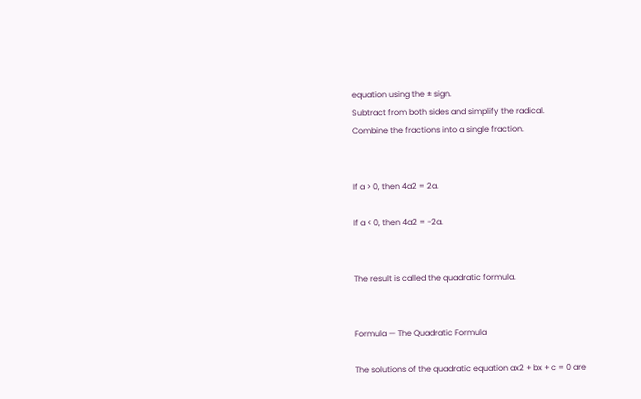equation using the ± sign.
Subtract from both sides and simplify the radical.
Combine the fractions into a single fraction.


If a > 0, then 4a2 = 2a.

If a < 0, then 4a2 = -2a.


The result is called the quadratic formula.


Formula — The Quadratic Formula

The solutions of the quadratic equation ax2 + bx + c = 0 are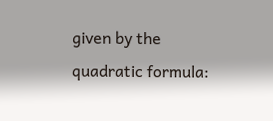given by the quadratic formula: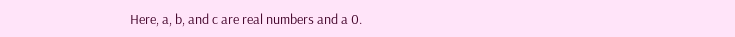Here, a, b, and c are real numbers and a 0.